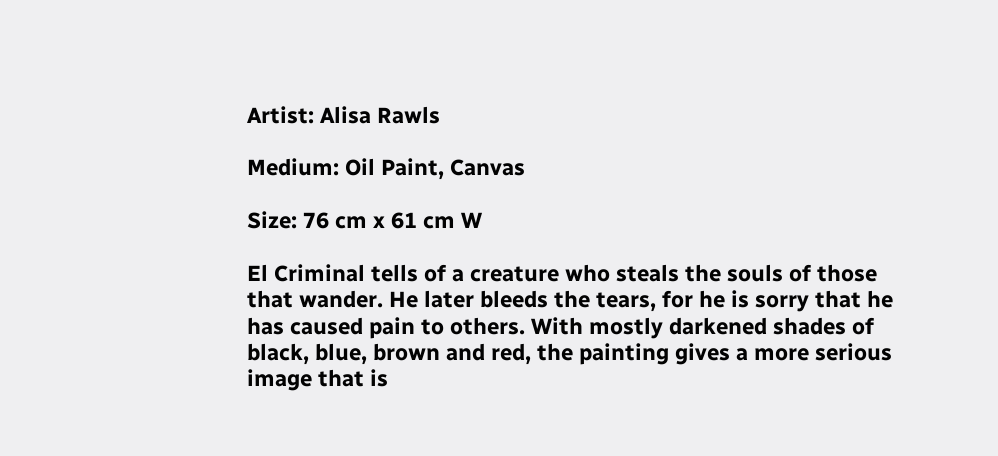Artist: Alisa Rawls

Medium: Oil Paint, Canvas

Size: 76 cm x 61 cm W

El Criminal tells of a creature who steals the souls of those that wander. He later bleeds the tears, for he is sorry that he has caused pain to others. With mostly darkened shades of black, blue, brown and red, the painting gives a more serious image that is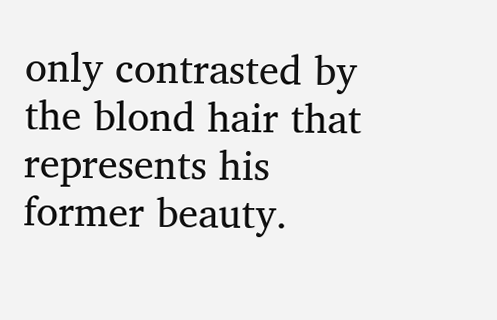only contrasted by the blond hair that represents his former beauty.